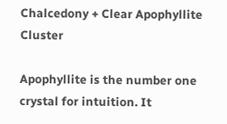Chalcedony + Clear Apophyllite Cluster

Apophyllite is the number one crystal for intuition. It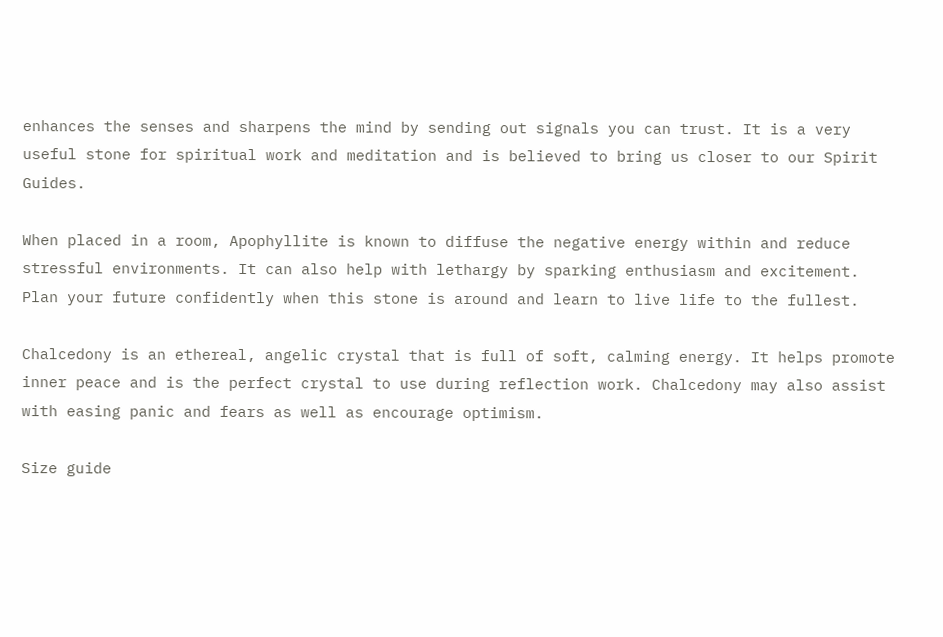enhances the senses and sharpens the mind by sending out signals you can trust. It is a very useful stone for spiritual work and meditation and is believed to bring us closer to our Spirit Guides.

When placed in a room, Apophyllite is known to diffuse the negative energy within and reduce stressful environments. It can also help with lethargy by sparking enthusiasm and excitement. Plan your future confidently when this stone is around and learn to live life to the fullest.

Chalcedony is an ethereal, angelic crystal that is full of soft, calming energy. It helps promote inner peace and is the perfect crystal to use during reflection work. Chalcedony may also assist with easing panic and fears as well as encourage optimism.

Size guide